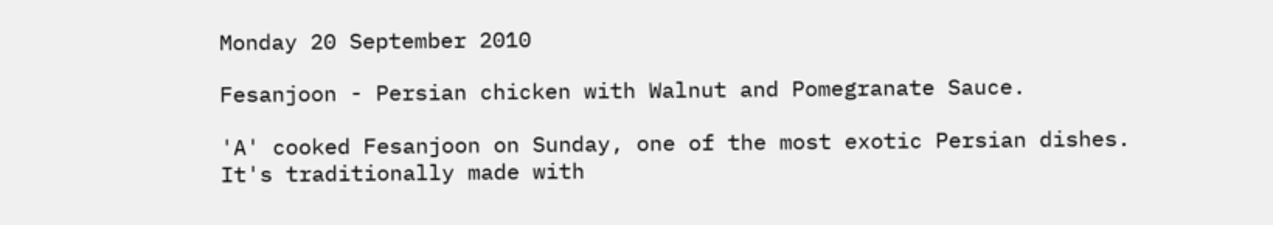Monday 20 September 2010

Fesanjoon - Persian chicken with Walnut and Pomegranate Sauce.

'A' cooked Fesanjoon on Sunday, one of the most exotic Persian dishes. It's traditionally made with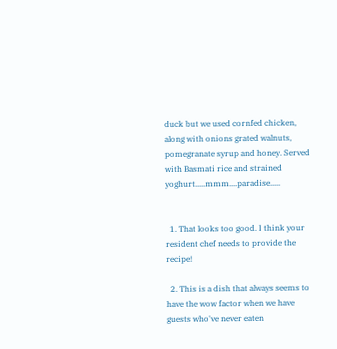duck but we used cornfed chicken, along with onions grated walnuts, pomegranate syrup and honey. Served with Basmati rice and strained yoghurt.....mmm....paradise.....


  1. That looks too good. I think your resident chef needs to provide the recipe!

  2. This is a dish that always seems to have the wow factor when we have guests who've never eaten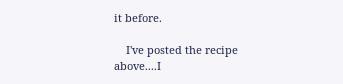it before.

    I've posted the recipe above....I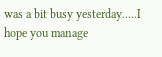was a bit busy yesterday.....I hope you manage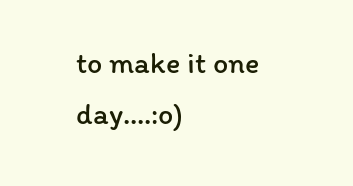to make it one day....:o)